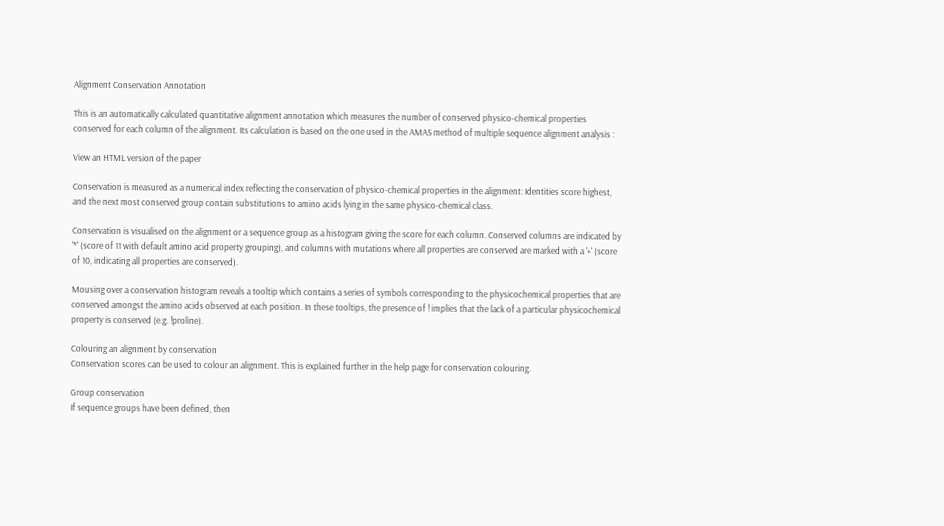Alignment Conservation Annotation

This is an automatically calculated quantitative alignment annotation which measures the number of conserved physico-chemical properties conserved for each column of the alignment. Its calculation is based on the one used in the AMAS method of multiple sequence alignment analysis :

View an HTML version of the paper

Conservation is measured as a numerical index reflecting the conservation of physico-chemical properties in the alignment: Identities score highest, and the next most conserved group contain substitutions to amino acids lying in the same physico-chemical class.

Conservation is visualised on the alignment or a sequence group as a histogram giving the score for each column. Conserved columns are indicated by '*' (score of 11 with default amino acid property grouping), and columns with mutations where all properties are conserved are marked with a '+' (score of 10, indicating all properties are conserved).

Mousing over a conservation histogram reveals a tooltip which contains a series of symbols corresponding to the physicochemical properties that are conserved amongst the amino acids observed at each position. In these tooltips, the presence of ! implies that the lack of a particular physicochemical property is conserved (e.g. !proline).

Colouring an alignment by conservation
Conservation scores can be used to colour an alignment. This is explained further in the help page for conservation colouring.

Group conservation
If sequence groups have been defined, then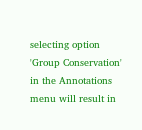selecting option 'Group Conservation' in the Annotations menu will result in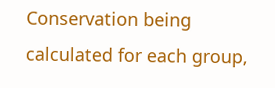Conservation being calculated for each group,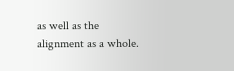as well as the alignment as a whole.